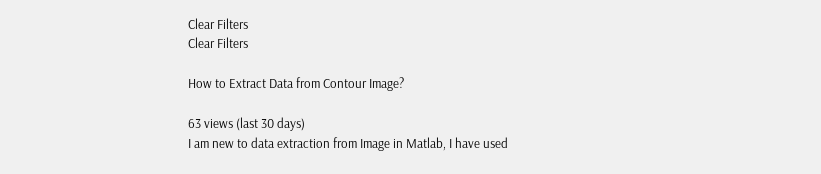Clear Filters
Clear Filters

How to Extract Data from Contour Image?

63 views (last 30 days)
I am new to data extraction from Image in Matlab, I have used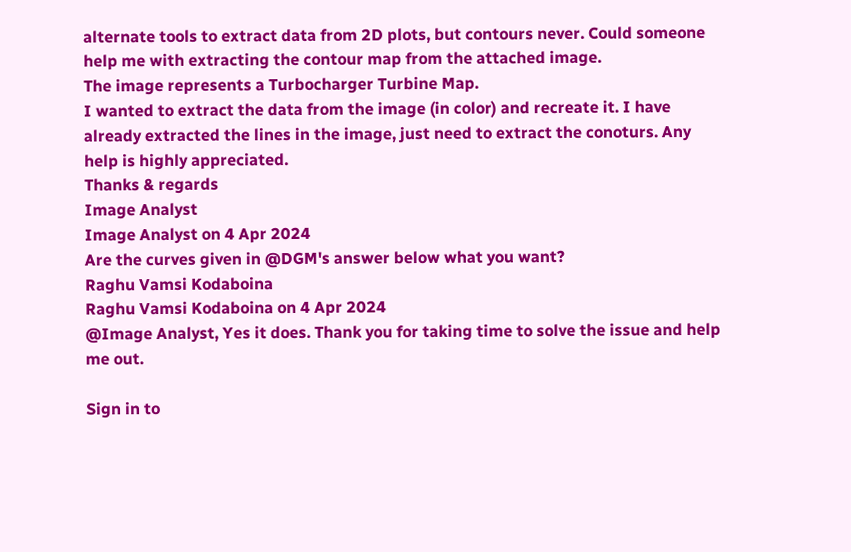alternate tools to extract data from 2D plots, but contours never. Could someone help me with extracting the contour map from the attached image.
The image represents a Turbocharger Turbine Map.
I wanted to extract the data from the image (in color) and recreate it. I have already extracted the lines in the image, just need to extract the conoturs. Any help is highly appreciated.
Thanks & regards
Image Analyst
Image Analyst on 4 Apr 2024
Are the curves given in @DGM's answer below what you want?
Raghu Vamsi Kodaboina
Raghu Vamsi Kodaboina on 4 Apr 2024
@Image Analyst, Yes it does. Thank you for taking time to solve the issue and help me out.

Sign in to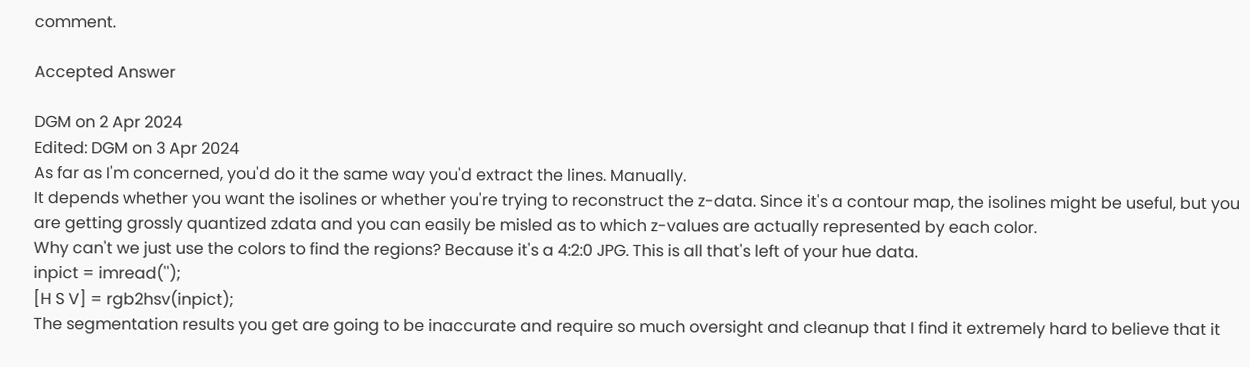comment.

Accepted Answer

DGM on 2 Apr 2024
Edited: DGM on 3 Apr 2024
As far as I'm concerned, you'd do it the same way you'd extract the lines. Manually.
It depends whether you want the isolines or whether you're trying to reconstruct the z-data. Since it's a contour map, the isolines might be useful, but you are getting grossly quantized zdata and you can easily be misled as to which z-values are actually represented by each color.
Why can't we just use the colors to find the regions? Because it's a 4:2:0 JPG. This is all that's left of your hue data.
inpict = imread('');
[H S V] = rgb2hsv(inpict);
The segmentation results you get are going to be inaccurate and require so much oversight and cleanup that I find it extremely hard to believe that it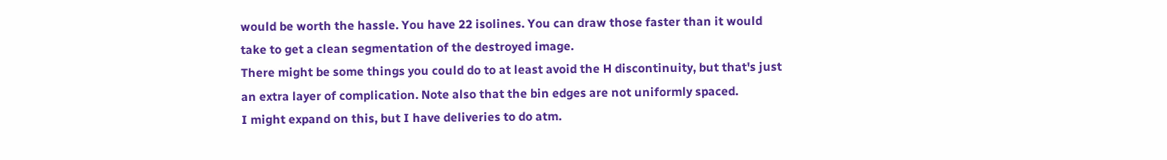would be worth the hassle. You have 22 isolines. You can draw those faster than it would take to get a clean segmentation of the destroyed image.
There might be some things you could do to at least avoid the H discontinuity, but that's just an extra layer of complication. Note also that the bin edges are not uniformly spaced.
I might expand on this, but I have deliveries to do atm.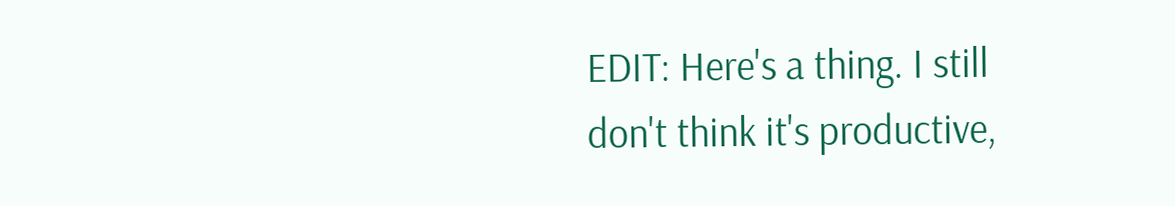EDIT: Here's a thing. I still don't think it's productive,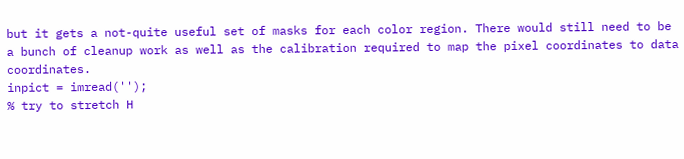but it gets a not-quite useful set of masks for each color region. There would still need to be a bunch of cleanup work as well as the calibration required to map the pixel coordinates to data coordinates.
inpict = imread('');
% try to stretch H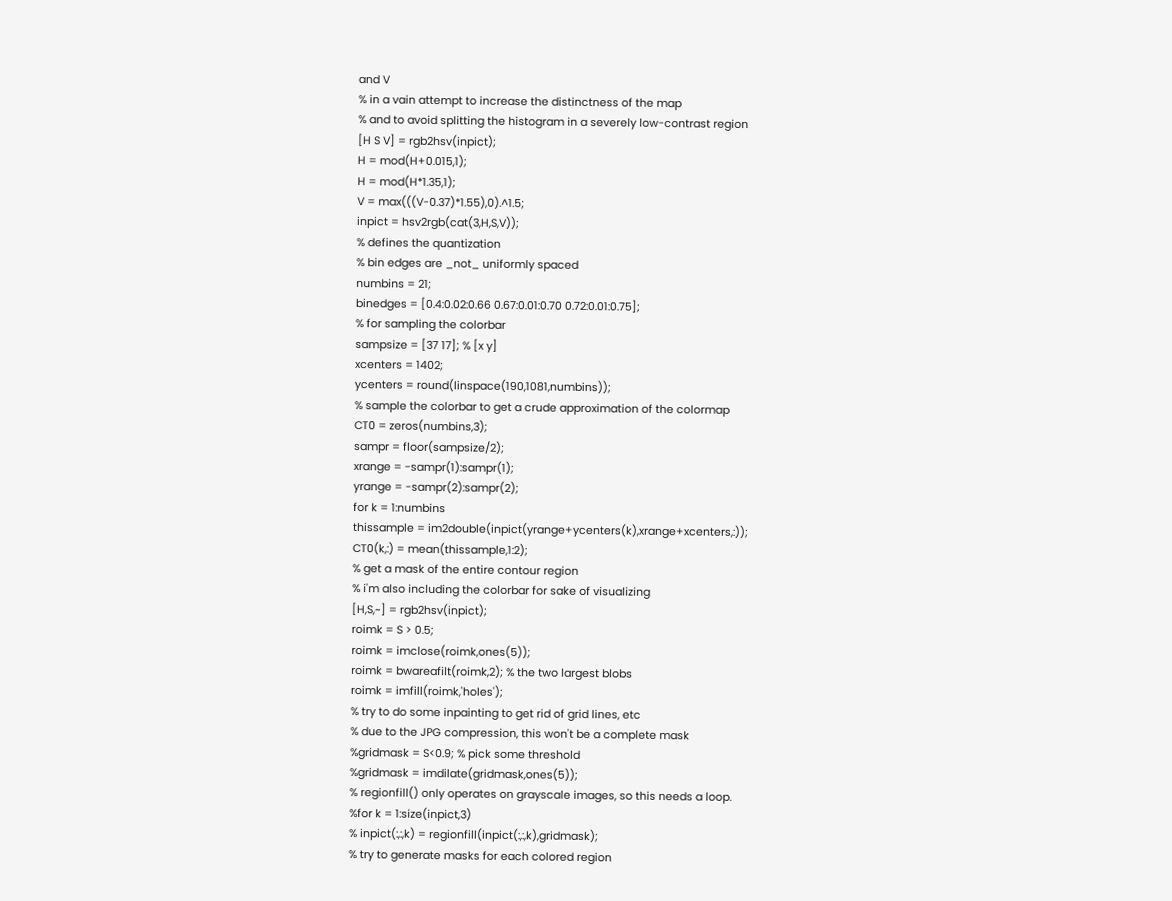and V
% in a vain attempt to increase the distinctness of the map
% and to avoid splitting the histogram in a severely low-contrast region
[H S V] = rgb2hsv(inpict);
H = mod(H+0.015,1);
H = mod(H*1.35,1);
V = max(((V-0.37)*1.55),0).^1.5;
inpict = hsv2rgb(cat(3,H,S,V));
% defines the quantization
% bin edges are _not_ uniformly spaced
numbins = 21;
binedges = [0.4:0.02:0.66 0.67:0.01:0.70 0.72:0.01:0.75];
% for sampling the colorbar
sampsize = [37 17]; % [x y]
xcenters = 1402;
ycenters = round(linspace(190,1081,numbins));
% sample the colorbar to get a crude approximation of the colormap
CT0 = zeros(numbins,3);
sampr = floor(sampsize/2);
xrange = -sampr(1):sampr(1);
yrange = -sampr(2):sampr(2);
for k = 1:numbins
thissample = im2double(inpict(yrange+ycenters(k),xrange+xcenters,:));
CT0(k,:) = mean(thissample,1:2);
% get a mask of the entire contour region
% i'm also including the colorbar for sake of visualizing
[H,S,~] = rgb2hsv(inpict);
roimk = S > 0.5;
roimk = imclose(roimk,ones(5));
roimk = bwareafilt(roimk,2); % the two largest blobs
roimk = imfill(roimk,'holes');
% try to do some inpainting to get rid of grid lines, etc
% due to the JPG compression, this won't be a complete mask
%gridmask = S<0.9; % pick some threshold
%gridmask = imdilate(gridmask,ones(5));
% regionfill() only operates on grayscale images, so this needs a loop.
%for k = 1:size(inpict,3)
% inpict(:,:,k) = regionfill(inpict(:,:,k),gridmask);
% try to generate masks for each colored region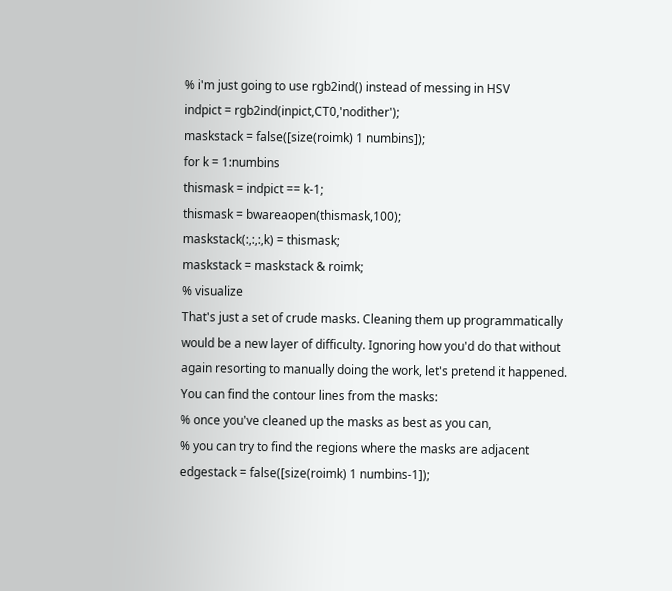% i'm just going to use rgb2ind() instead of messing in HSV
indpict = rgb2ind(inpict,CT0,'nodither');
maskstack = false([size(roimk) 1 numbins]);
for k = 1:numbins
thismask = indpict == k-1;
thismask = bwareaopen(thismask,100);
maskstack(:,:,:,k) = thismask;
maskstack = maskstack & roimk;
% visualize
That's just a set of crude masks. Cleaning them up programmatically would be a new layer of difficulty. Ignoring how you'd do that without again resorting to manually doing the work, let's pretend it happened.
You can find the contour lines from the masks:
% once you've cleaned up the masks as best as you can,
% you can try to find the regions where the masks are adjacent
edgestack = false([size(roimk) 1 numbins-1]);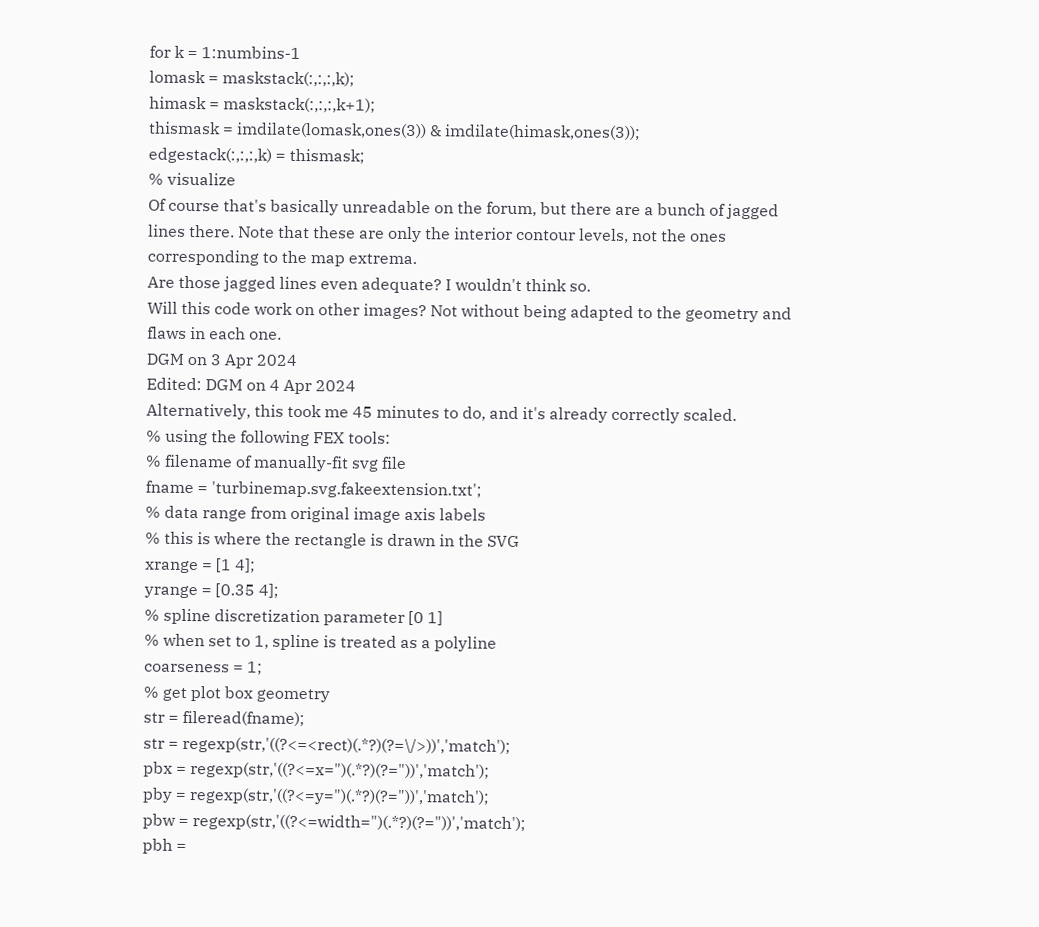for k = 1:numbins-1
lomask = maskstack(:,:,:,k);
himask = maskstack(:,:,:,k+1);
thismask = imdilate(lomask,ones(3)) & imdilate(himask,ones(3));
edgestack(:,:,:,k) = thismask;
% visualize
Of course that's basically unreadable on the forum, but there are a bunch of jagged lines there. Note that these are only the interior contour levels, not the ones corresponding to the map extrema.
Are those jagged lines even adequate? I wouldn't think so.
Will this code work on other images? Not without being adapted to the geometry and flaws in each one.
DGM on 3 Apr 2024
Edited: DGM on 4 Apr 2024
Alternatively, this took me 45 minutes to do, and it's already correctly scaled.
% using the following FEX tools:
% filename of manually-fit svg file
fname = 'turbinemap.svg.fakeextension.txt';
% data range from original image axis labels
% this is where the rectangle is drawn in the SVG
xrange = [1 4];
yrange = [0.35 4];
% spline discretization parameter [0 1]
% when set to 1, spline is treated as a polyline
coarseness = 1;
% get plot box geometry
str = fileread(fname);
str = regexp(str,'((?<=<rect)(.*?)(?=\/>))','match');
pbx = regexp(str,'((?<=x=")(.*?)(?="))','match');
pby = regexp(str,'((?<=y=")(.*?)(?="))','match');
pbw = regexp(str,'((?<=width=")(.*?)(?="))','match');
pbh =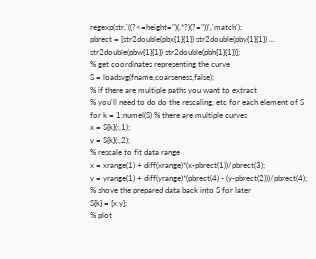regexp(str,'((?<=height=")(.*?)(?="))','match');
pbrect = [str2double(pbx{1}{1}) str2double(pby{1}{1}) ...
str2double(pbw{1}{1}) str2double(pbh{1}{1})];
% get coordinates representing the curve
S = loadsvg(fname,coarseness,false);
% if there are multiple paths you want to extract
% you'll need to do do the rescaling, etc for each element of S
for k = 1:numel(S) % there are multiple curves
x = S{k}(:,1);
y = S{k}(:,2);
% rescale to fit data range
x = xrange(1) + diff(xrange)*(x-pbrect(1))/pbrect(3);
y = yrange(1) + diff(yrange)*(pbrect(4) - (y-pbrect(2)))/pbrect(4);
% shove the prepared data back into S for later
S{k} = [x y];
% plot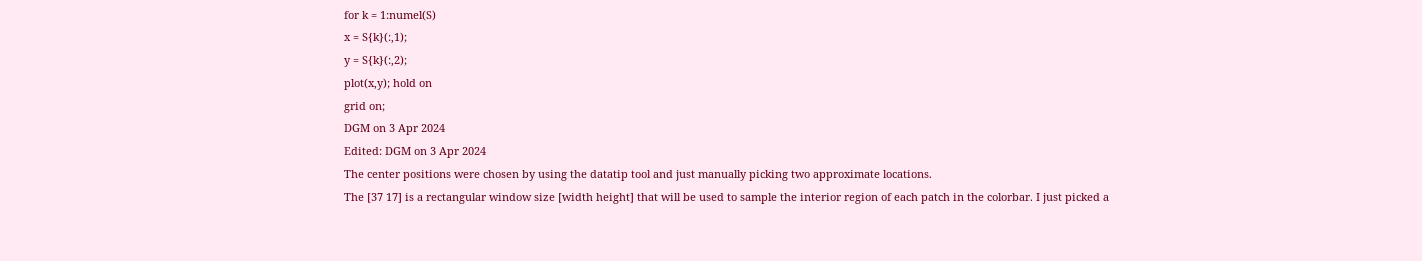for k = 1:numel(S)
x = S{k}(:,1);
y = S{k}(:,2);
plot(x,y); hold on
grid on;
DGM on 3 Apr 2024
Edited: DGM on 3 Apr 2024
The center positions were chosen by using the datatip tool and just manually picking two approximate locations.
The [37 17] is a rectangular window size [width height] that will be used to sample the interior region of each patch in the colorbar. I just picked a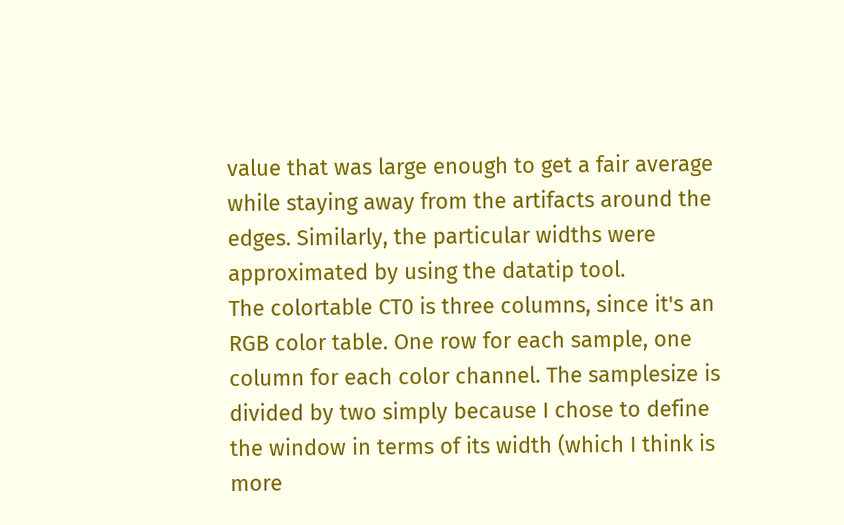value that was large enough to get a fair average while staying away from the artifacts around the edges. Similarly, the particular widths were approximated by using the datatip tool.
The colortable CT0 is three columns, since it's an RGB color table. One row for each sample, one column for each color channel. The samplesize is divided by two simply because I chose to define the window in terms of its width (which I think is more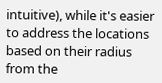intuitive), while it's easier to address the locations based on their radius from the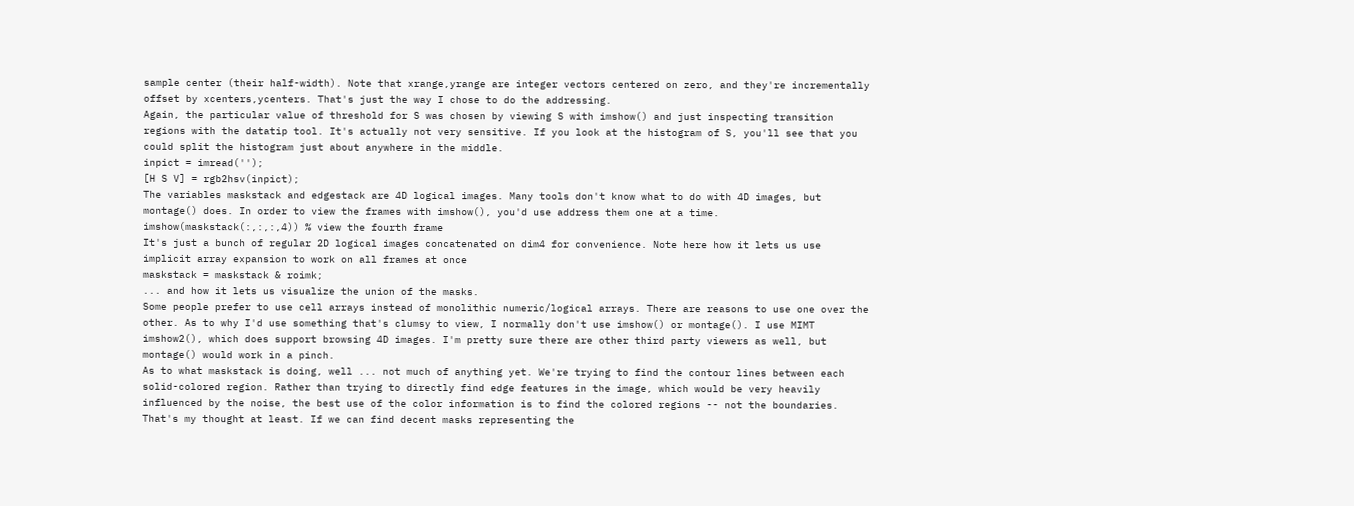sample center (their half-width). Note that xrange,yrange are integer vectors centered on zero, and they're incrementally offset by xcenters,ycenters. That's just the way I chose to do the addressing.
Again, the particular value of threshold for S was chosen by viewing S with imshow() and just inspecting transition regions with the datatip tool. It's actually not very sensitive. If you look at the histogram of S, you'll see that you could split the histogram just about anywhere in the middle.
inpict = imread('');
[H S V] = rgb2hsv(inpict);
The variables maskstack and edgestack are 4D logical images. Many tools don't know what to do with 4D images, but montage() does. In order to view the frames with imshow(), you'd use address them one at a time.
imshow(maskstack(:,:,:,4)) % view the fourth frame
It's just a bunch of regular 2D logical images concatenated on dim4 for convenience. Note here how it lets us use implicit array expansion to work on all frames at once
maskstack = maskstack & roimk;
... and how it lets us visualize the union of the masks.
Some people prefer to use cell arrays instead of monolithic numeric/logical arrays. There are reasons to use one over the other. As to why I'd use something that's clumsy to view, I normally don't use imshow() or montage(). I use MIMT imshow2(), which does support browsing 4D images. I'm pretty sure there are other third party viewers as well, but montage() would work in a pinch.
As to what maskstack is doing, well ... not much of anything yet. We're trying to find the contour lines between each solid-colored region. Rather than trying to directly find edge features in the image, which would be very heavily influenced by the noise, the best use of the color information is to find the colored regions -- not the boundaries. That's my thought at least. If we can find decent masks representing the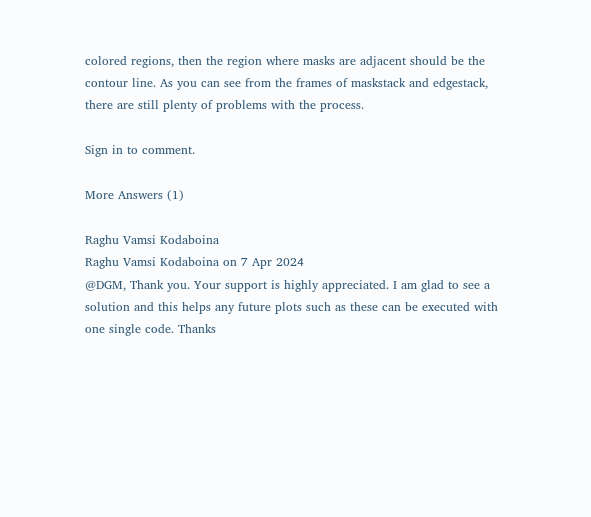colored regions, then the region where masks are adjacent should be the contour line. As you can see from the frames of maskstack and edgestack, there are still plenty of problems with the process.

Sign in to comment.

More Answers (1)

Raghu Vamsi Kodaboina
Raghu Vamsi Kodaboina on 7 Apr 2024
@DGM, Thank you. Your support is highly appreciated. I am glad to see a solution and this helps any future plots such as these can be executed with one single code. Thanks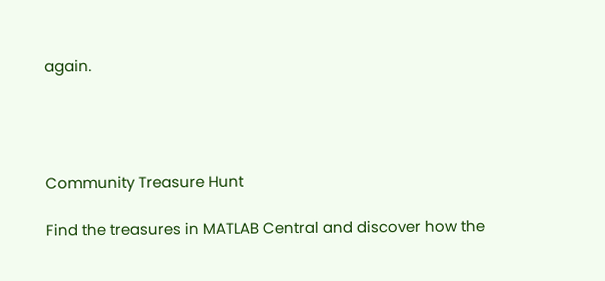again.




Community Treasure Hunt

Find the treasures in MATLAB Central and discover how the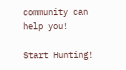community can help you!

Start Hunting!